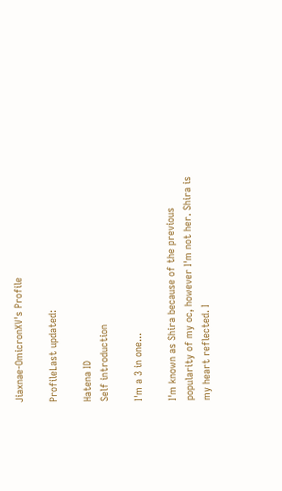Jiaxnae-OmicronXV's Profile

ProfileLast updated:

Hatena ID
Self introduction

I'm a 3 in one...

I'm known as Shira because of the previous popularity of my oc, however I'm not her. Shira is my heart reflected. I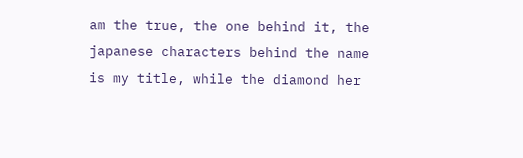am the true, the one behind it, the japanese characters behind the name is my title, while the diamond her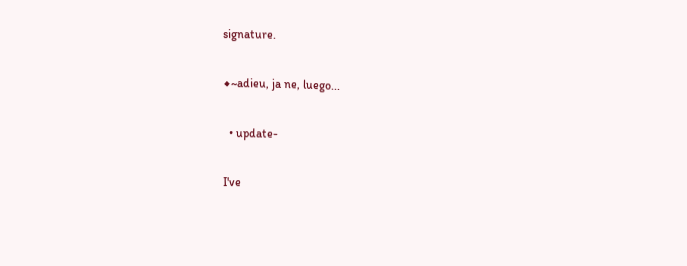signature.

◆~adieu, ja ne, luego...

  • update-

I've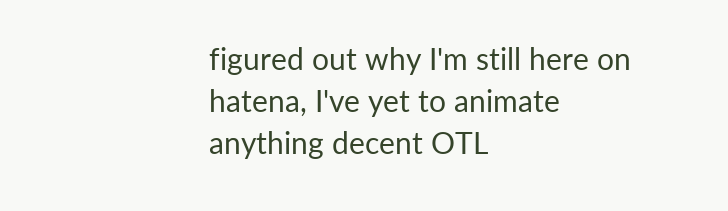figured out why I'm still here on hatena, I've yet to animate anything decent OTL